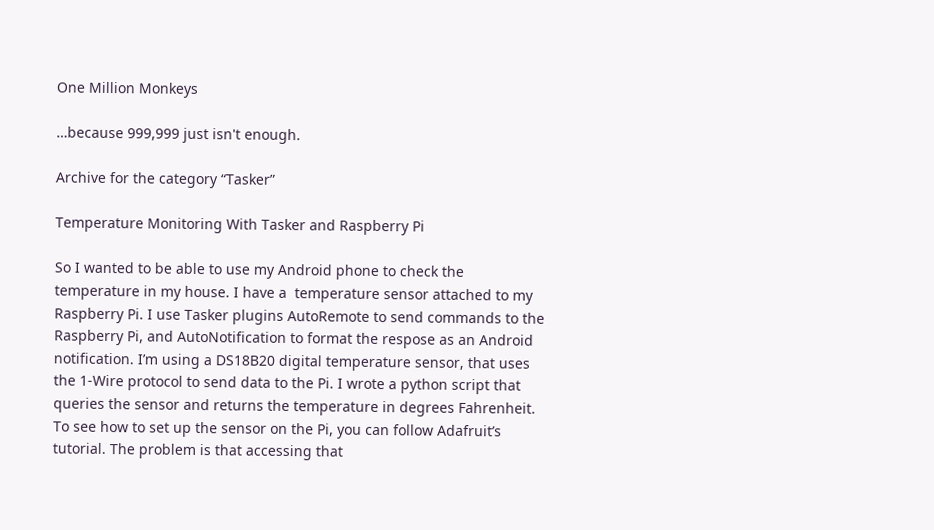One Million Monkeys

…because 999,999 just isn't enough.

Archive for the category “Tasker”

Temperature Monitoring With Tasker and Raspberry Pi

So I wanted to be able to use my Android phone to check the temperature in my house. I have a  temperature sensor attached to my Raspberry Pi. I use Tasker plugins AutoRemote to send commands to the Raspberry Pi, and AutoNotification to format the respose as an Android notification. I’m using a DS18B20 digital temperature sensor, that uses the 1-Wire protocol to send data to the Pi. I wrote a python script that queries the sensor and returns the temperature in degrees Fahrenheit. To see how to set up the sensor on the Pi, you can follow Adafruit’s tutorial. The problem is that accessing that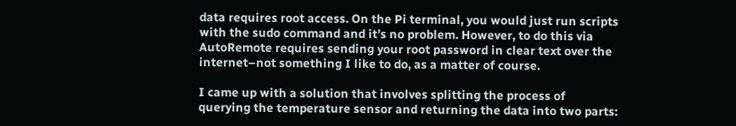data requires root access. On the Pi terminal, you would just run scripts with the sudo command and it’s no problem. However, to do this via AutoRemote requires sending your root password in clear text over the internet–not something I like to do, as a matter of course.

I came up with a solution that involves splitting the process of querying the temperature sensor and returning the data into two parts: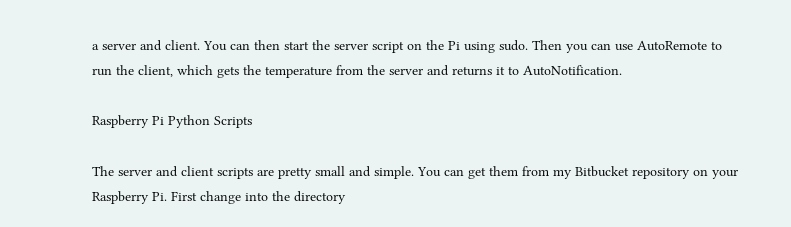a server and client. You can then start the server script on the Pi using sudo. Then you can use AutoRemote to run the client, which gets the temperature from the server and returns it to AutoNotification.

Raspberry Pi Python Scripts

The server and client scripts are pretty small and simple. You can get them from my Bitbucket repository on your Raspberry Pi. First change into the directory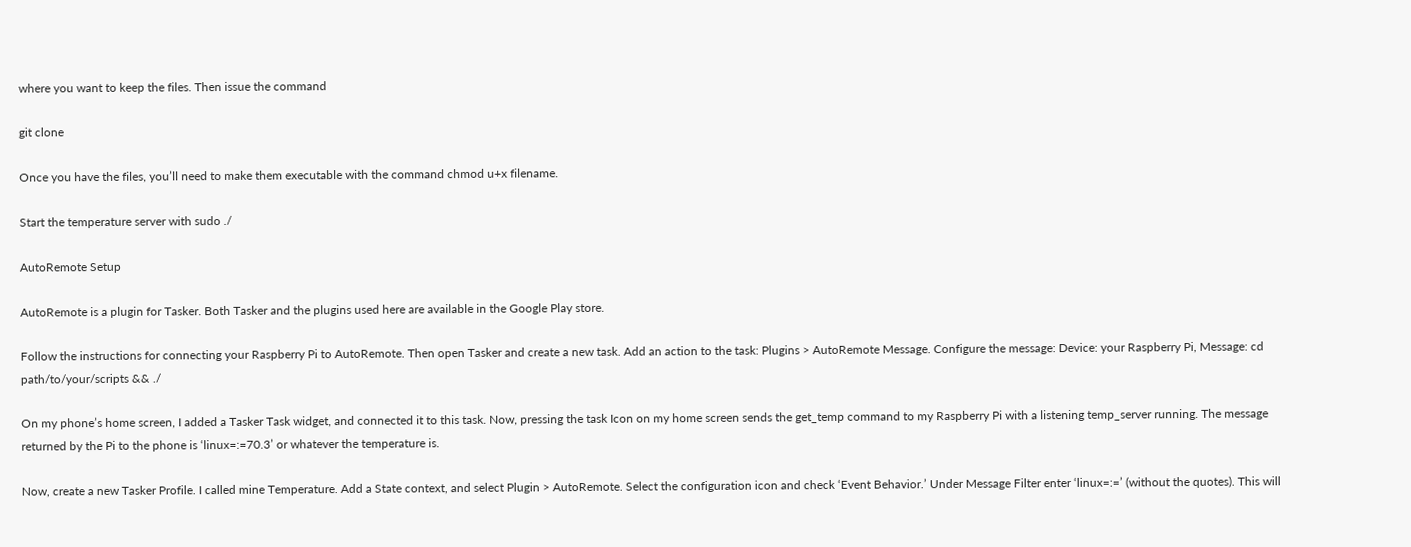where you want to keep the files. Then issue the command

git clone

Once you have the files, you’ll need to make them executable with the command chmod u+x filename.

Start the temperature server with sudo ./

AutoRemote Setup

AutoRemote is a plugin for Tasker. Both Tasker and the plugins used here are available in the Google Play store.

Follow the instructions for connecting your Raspberry Pi to AutoRemote. Then open Tasker and create a new task. Add an action to the task: Plugins > AutoRemote Message. Configure the message: Device: your Raspberry Pi, Message: cd path/to/your/scripts && ./

On my phone’s home screen, I added a Tasker Task widget, and connected it to this task. Now, pressing the task Icon on my home screen sends the get_temp command to my Raspberry Pi with a listening temp_server running. The message returned by the Pi to the phone is ‘linux=:=70.3’ or whatever the temperature is.

Now, create a new Tasker Profile. I called mine Temperature. Add a State context, and select Plugin > AutoRemote. Select the configuration icon and check ‘Event Behavior.’ Under Message Filter enter ‘linux=:=’ (without the quotes). This will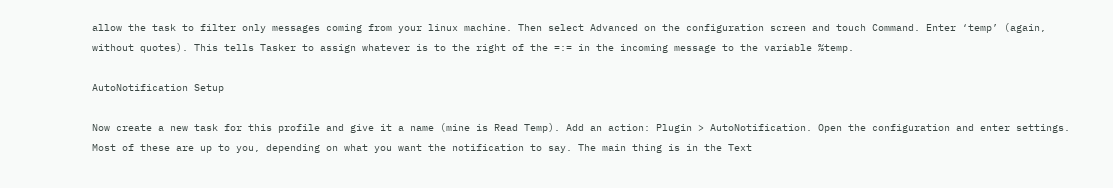allow the task to filter only messages coming from your linux machine. Then select Advanced on the configuration screen and touch Command. Enter ‘temp’ (again, without quotes). This tells Tasker to assign whatever is to the right of the =:= in the incoming message to the variable %temp.

AutoNotification Setup

Now create a new task for this profile and give it a name (mine is Read Temp). Add an action: Plugin > AutoNotification. Open the configuration and enter settings. Most of these are up to you, depending on what you want the notification to say. The main thing is in the Text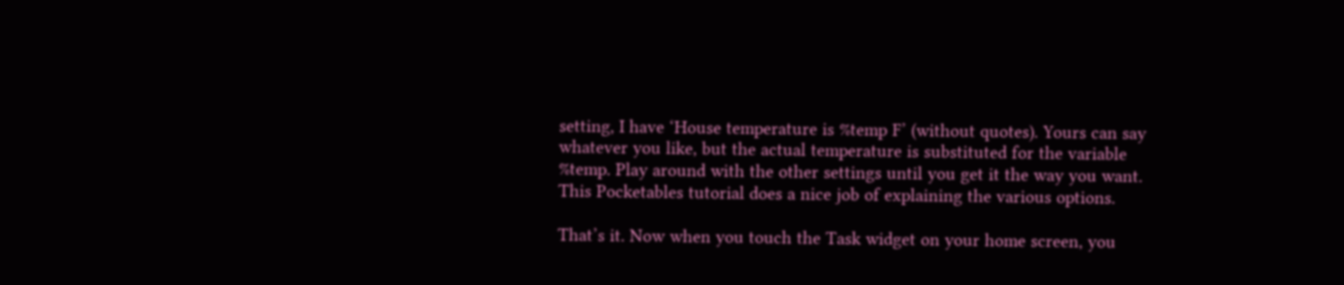setting, I have ‘House temperature is %temp F’ (without quotes). Yours can say whatever you like, but the actual temperature is substituted for the variable %temp. Play around with the other settings until you get it the way you want. This Pocketables tutorial does a nice job of explaining the various options.

That’s it. Now when you touch the Task widget on your home screen, you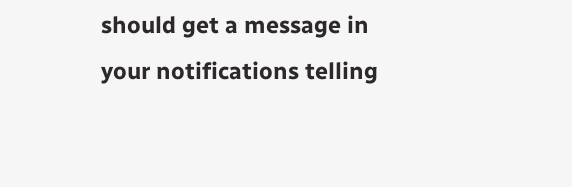should get a message in your notifications telling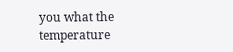you what the temperature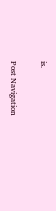is.


Post Navigation